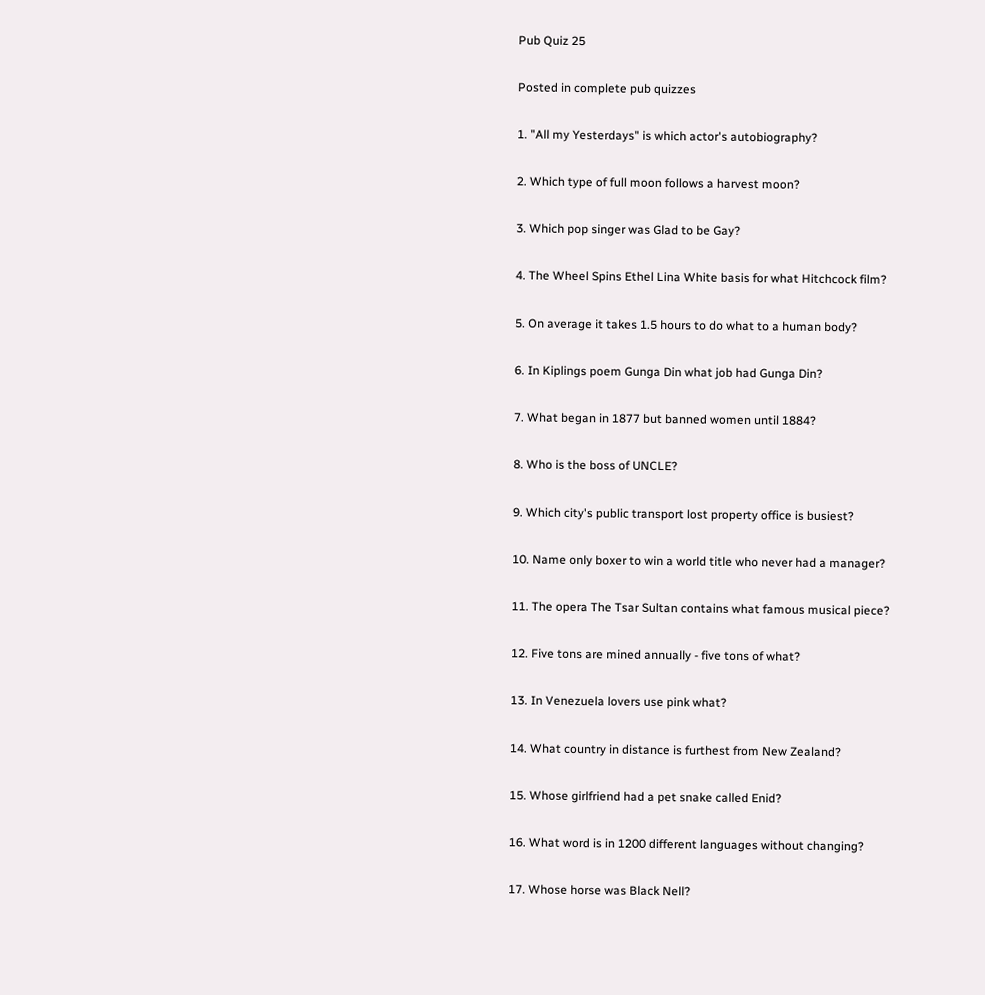Pub Quiz 25

Posted in complete pub quizzes

1. "All my Yesterdays" is which actor's autobiography?

2. Which type of full moon follows a harvest moon?

3. Which pop singer was Glad to be Gay?

4. The Wheel Spins Ethel Lina White basis for what Hitchcock film?

5. On average it takes 1.5 hours to do what to a human body?

6. In Kiplings poem Gunga Din what job had Gunga Din?

7. What began in 1877 but banned women until 1884?

8. Who is the boss of UNCLE?

9. Which city's public transport lost property office is busiest?

10. Name only boxer to win a world title who never had a manager?

11. The opera The Tsar Sultan contains what famous musical piece?

12. Five tons are mined annually - five tons of what?

13. In Venezuela lovers use pink what?

14. What country in distance is furthest from New Zealand?

15. Whose girlfriend had a pet snake called Enid?

16. What word is in 1200 different languages without changing?

17. Whose horse was Black Nell?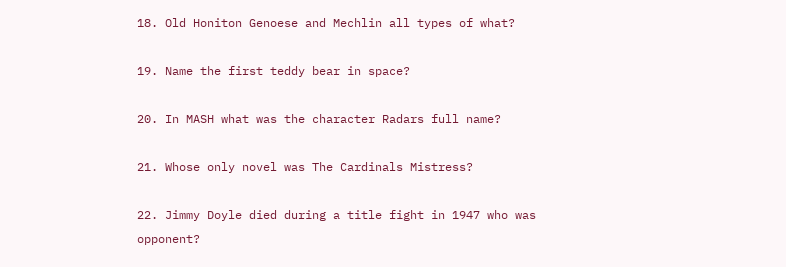18. Old Honiton Genoese and Mechlin all types of what?

19. Name the first teddy bear in space?

20. In MASH what was the character Radars full name?

21. Whose only novel was The Cardinals Mistress?

22. Jimmy Doyle died during a title fight in 1947 who was opponent?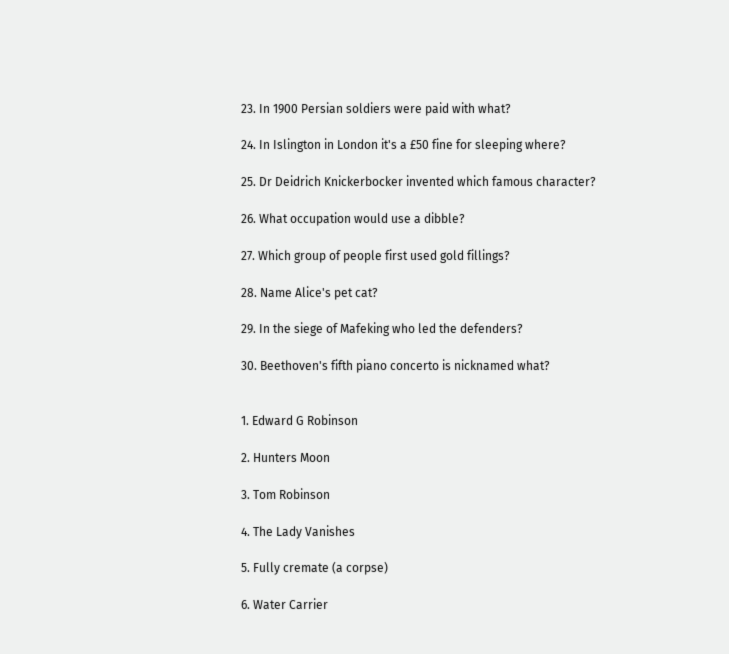23. In 1900 Persian soldiers were paid with what?

24. In Islington in London it's a £50 fine for sleeping where?

25. Dr Deidrich Knickerbocker invented which famous character?

26. What occupation would use a dibble?

27. Which group of people first used gold fillings?

28. Name Alice's pet cat?

29. In the siege of Mafeking who led the defenders?

30. Beethoven's fifth piano concerto is nicknamed what?


1. Edward G Robinson

2. Hunters Moon

3. Tom Robinson

4. The Lady Vanishes

5. Fully cremate (a corpse)

6. Water Carrier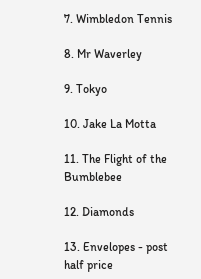7. Wimbledon Tennis

8. Mr Waverley

9. Tokyo

10. Jake La Motta

11. The Flight of the Bumblebee

12. Diamonds

13. Envelopes - post half price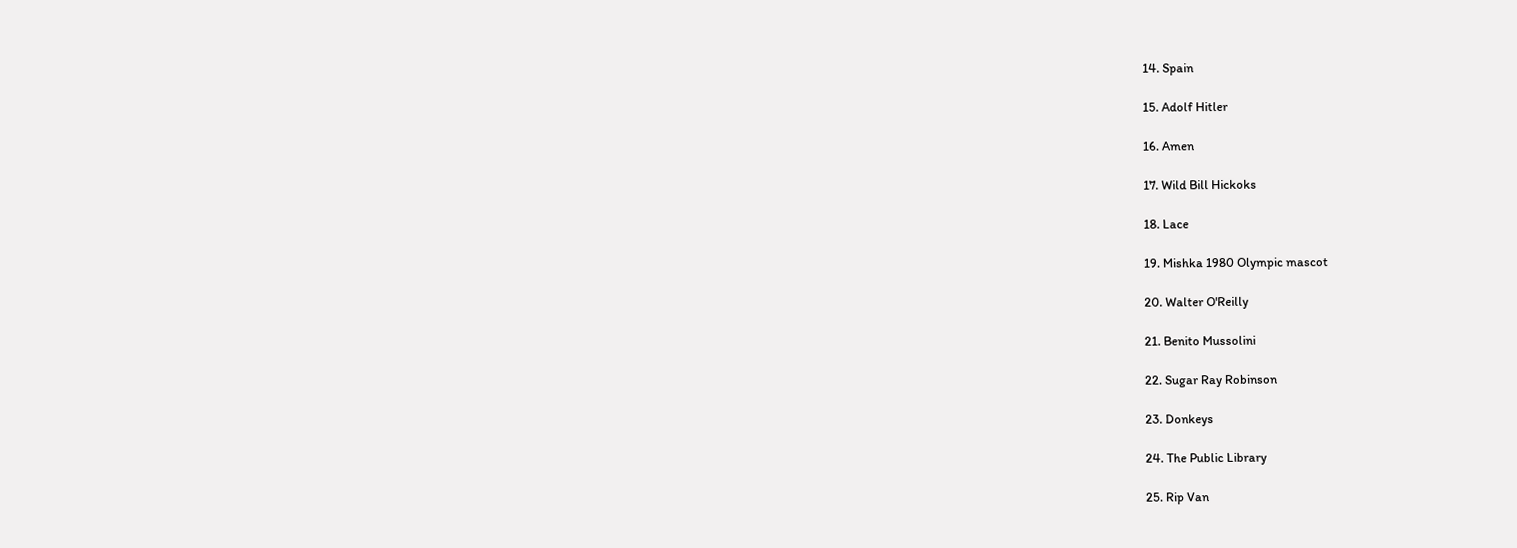14. Spain

15. Adolf Hitler

16. Amen

17. Wild Bill Hickoks

18. Lace

19. Mishka 1980 Olympic mascot

20. Walter O'Reilly

21. Benito Mussolini

22. Sugar Ray Robinson

23. Donkeys

24. The Public Library

25. Rip Van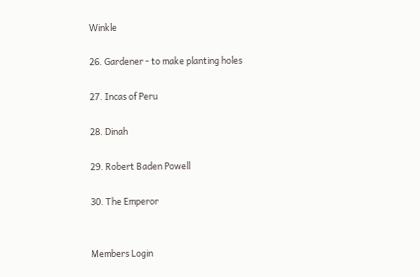Winkle

26. Gardener - to make planting holes

27. Incas of Peru

28. Dinah

29. Robert Baden Powell

30. The Emperor


Members Login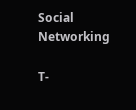Social Networking

T-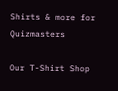Shirts & more for Quizmasters

Our T-Shirt Shop